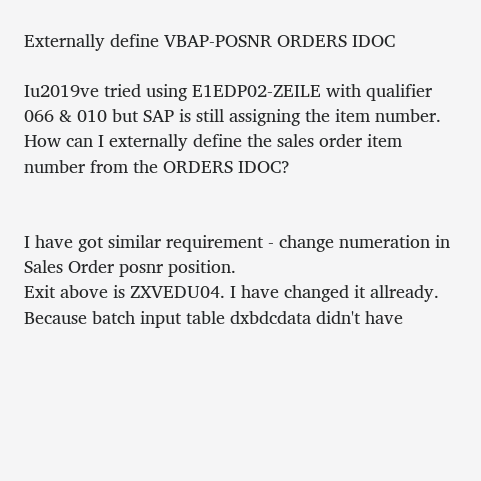Externally define VBAP-POSNR ORDERS IDOC

Iu2019ve tried using E1EDP02-ZEILE with qualifier 066 & 010 but SAP is still assigning the item number.  How can I externally define the sales order item number from the ORDERS IDOC?


I have got similar requirement - change numeration in Sales Order posnr position.
Exit above is ZXVEDU04. I have changed it allready. Because batch input table dxbdcdata didn't have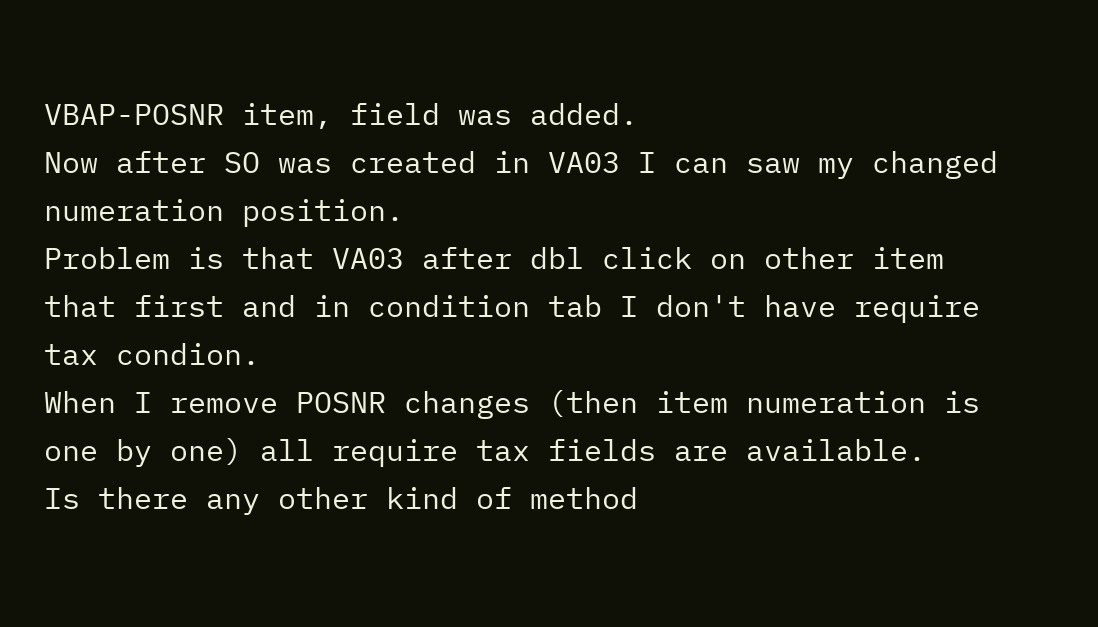VBAP-POSNR item, field was added.
Now after SO was created in VA03 I can saw my changed numeration position.
Problem is that VA03 after dbl click on other item that first and in condition tab I don't have require tax condion.
When I remove POSNR changes (then item numeration is one by one) all require tax fields are available.
Is there any other kind of method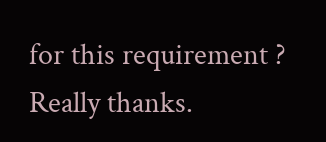for this requirement ?
Really thanks.